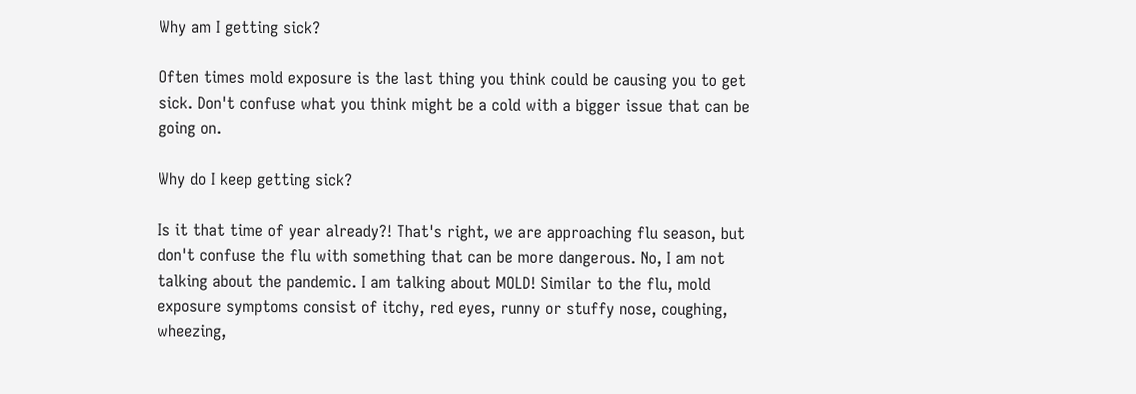Why am I getting sick?

Often times mold exposure is the last thing you think could be causing you to get sick. Don't confuse what you think might be a cold with a bigger issue that can be going on.

Why do I keep getting sick?

Is it that time of year already?! That's right, we are approaching flu season, but don't confuse the flu with something that can be more dangerous. No, I am not talking about the pandemic. I am talking about MOLD! Similar to the flu, mold exposure symptoms consist of itchy, red eyes, runny or stuffy nose, coughing, wheezing,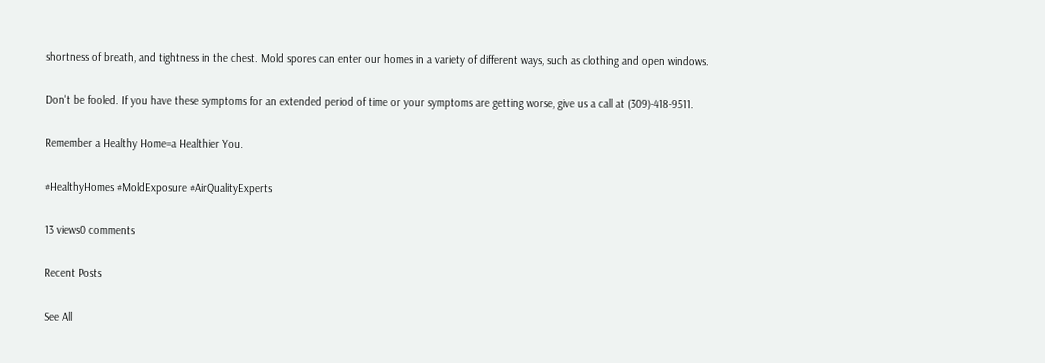shortness of breath, and tightness in the chest. Mold spores can enter our homes in a variety of different ways, such as clothing and open windows.

Don't be fooled. If you have these symptoms for an extended period of time or your symptoms are getting worse, give us a call at (309)-418-9511.

Remember a Healthy Home=a Healthier You.

#HealthyHomes #MoldExposure #AirQualityExperts

13 views0 comments

Recent Posts

See All